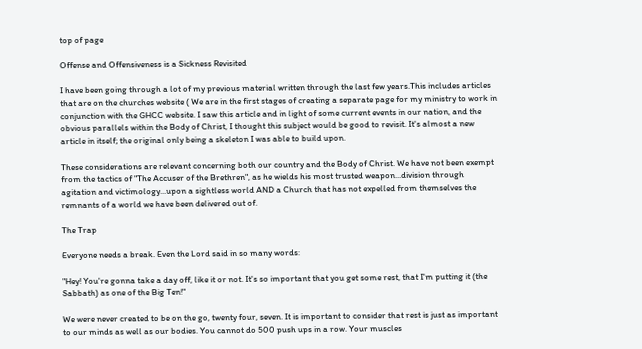top of page

Offense and Offensiveness is a Sickness Revisited

I have been going through a lot of my previous material written through the last few years.This includes articles that are on the churches website ( We are in the first stages of creating a separate page for my ministry to work in conjunction with the GHCC website. I saw this article and in light of some current events in our nation, and the obvious parallels within the Body of Christ, I thought this subject would be good to revisit. It's almost a new article in itself; the original only being a skeleton I was able to build upon.

These considerations are relevant concerning both our country and the Body of Christ. We have not been exempt from the tactics of "The Accuser of the Brethren", as he wields his most trusted weapon...division through agitation and victimology...upon a sightless world AND a Church that has not expelled from themselves the remnants of a world we have been delivered out of.

The Trap

Everyone needs a break. Even the Lord said in so many words:

"Hey! You're gonna take a day off, like it or not. It's so important that you get some rest, that I'm putting it (the Sabbath) as one of the Big Ten!"

We were never created to be on the go, twenty four, seven. It is important to consider that rest is just as important to our minds as well as our bodies. You cannot do 500 push ups in a row. Your muscles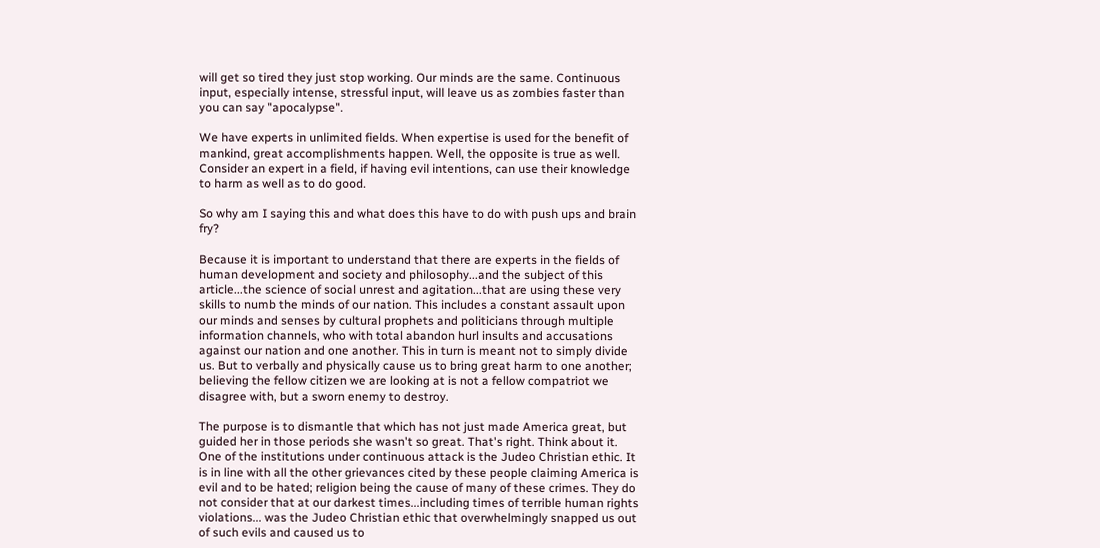will get so tired they just stop working. Our minds are the same. Continuous input, especially intense, stressful input, will leave us as zombies faster than you can say "apocalypse".

We have experts in unlimited fields. When expertise is used for the benefit of mankind, great accomplishments happen. Well, the opposite is true as well. Consider an expert in a field, if having evil intentions, can use their knowledge to harm as well as to do good.

So why am I saying this and what does this have to do with push ups and brain fry?

Because it is important to understand that there are experts in the fields of human development and society and philosophy...and the subject of this article...the science of social unrest and agitation...that are using these very skills to numb the minds of our nation. This includes a constant assault upon our minds and senses by cultural prophets and politicians through multiple information channels, who with total abandon hurl insults and accusations against our nation and one another. This in turn is meant not to simply divide us. But to verbally and physically cause us to bring great harm to one another; believing the fellow citizen we are looking at is not a fellow compatriot we disagree with, but a sworn enemy to destroy.

The purpose is to dismantle that which has not just made America great, but guided her in those periods she wasn't so great. That's right. Think about it. One of the institutions under continuous attack is the Judeo Christian ethic. It is in line with all the other grievances cited by these people claiming America is evil and to be hated; religion being the cause of many of these crimes. They do not consider that at our darkest times...including times of terrible human rights violations... was the Judeo Christian ethic that overwhelmingly snapped us out of such evils and caused us to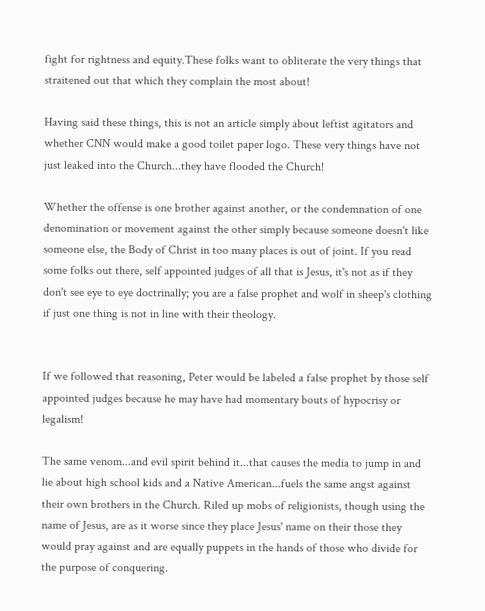fight for rightness and equity.These folks want to obliterate the very things that straitened out that which they complain the most about!

Having said these things, this is not an article simply about leftist agitators and whether CNN would make a good toilet paper logo. These very things have not just leaked into the Church...they have flooded the Church!

Whether the offense is one brother against another, or the condemnation of one denomination or movement against the other simply because someone doesn't like someone else, the Body of Christ in too many places is out of joint. If you read some folks out there, self appointed judges of all that is Jesus, it's not as if they don't see eye to eye doctrinally; you are a false prophet and wolf in sheep's clothing if just one thing is not in line with their theology.


If we followed that reasoning, Peter would be labeled a false prophet by those self appointed judges because he may have had momentary bouts of hypocrisy or legalism!

The same venom...and evil spirit behind it...that causes the media to jump in and lie about high school kids and a Native American...fuels the same angst against their own brothers in the Church. Riled up mobs of religionists, though using the name of Jesus, are as it worse since they place Jesus' name on their those they would pray against and are equally puppets in the hands of those who divide for the purpose of conquering.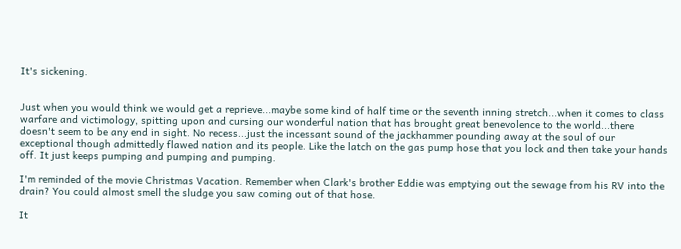It's sickening.


Just when you would think we would get a reprieve...maybe some kind of half time or the seventh inning stretch...when it comes to class warfare and victimology, spitting upon and cursing our wonderful nation that has brought great benevolence to the world...there doesn't seem to be any end in sight. No recess...just the incessant sound of the jackhammer pounding away at the soul of our exceptional though admittedly flawed nation and its people. Like the latch on the gas pump hose that you lock and then take your hands off. It just keeps pumping and pumping and pumping.

I'm reminded of the movie Christmas Vacation. Remember when Clark's brother Eddie was emptying out the sewage from his RV into the drain? You could almost smell the sludge you saw coming out of that hose.

It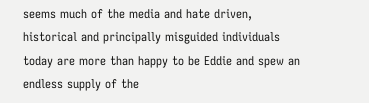seems much of the media and hate driven, historical and principally misguided individuals today are more than happy to be Eddie and spew an endless supply of the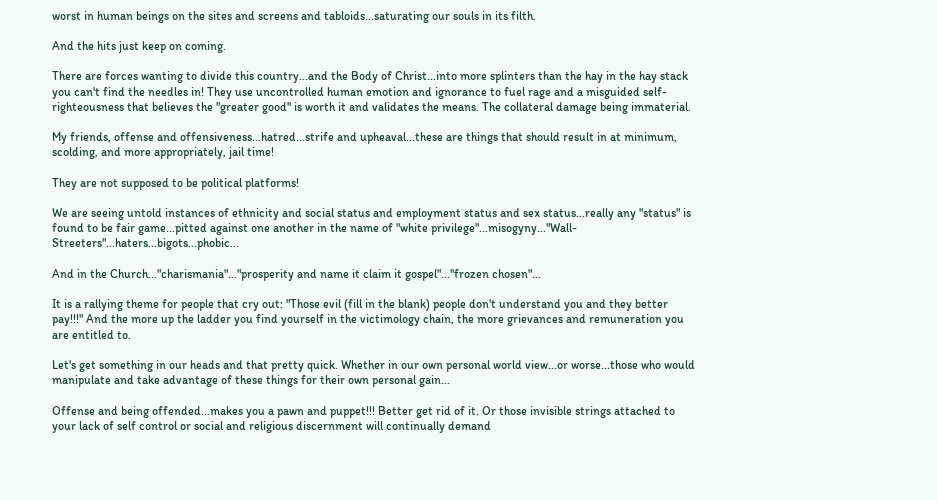worst in human beings on the sites and screens and tabloids...saturating our souls in its filth.

And the hits just keep on coming.

There are forces wanting to divide this country...and the Body of Christ...into more splinters than the hay in the hay stack you can't find the needles in! They use uncontrolled human emotion and ignorance to fuel rage and a misguided self-righteousness that believes the "greater good" is worth it and validates the means. The collateral damage being immaterial.

My friends, offense and offensiveness...hatred...strife and upheaval...these are things that should result in at minimum, scolding, and more appropriately, jail time!

They are not supposed to be political platforms!

We are seeing untold instances of ethnicity and social status and employment status and sex status...really any "status" is found to be fair game...pitted against one another in the name of "white privilege"...misogyny..."Wall-Streeters"...haters...bigots...phobic...

And in the Church..."charismania"..."prosperity and name it claim it gospel"..."frozen chosen"...

It is a rallying theme for people that cry out: "Those evil (fill in the blank) people don't understand you and they better pay!!!" And the more up the ladder you find yourself in the victimology chain, the more grievances and remuneration you are entitled to.

Let's get something in our heads and that pretty quick. Whether in our own personal world view...or worse...those who would manipulate and take advantage of these things for their own personal gain...

Offense and being offended...makes you a pawn and puppet!!! Better get rid of it. Or those invisible strings attached to your lack of self control or social and religious discernment will continually demand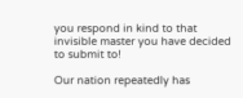you respond in kind to that invisible master you have decided to submit to!

Our nation repeatedly has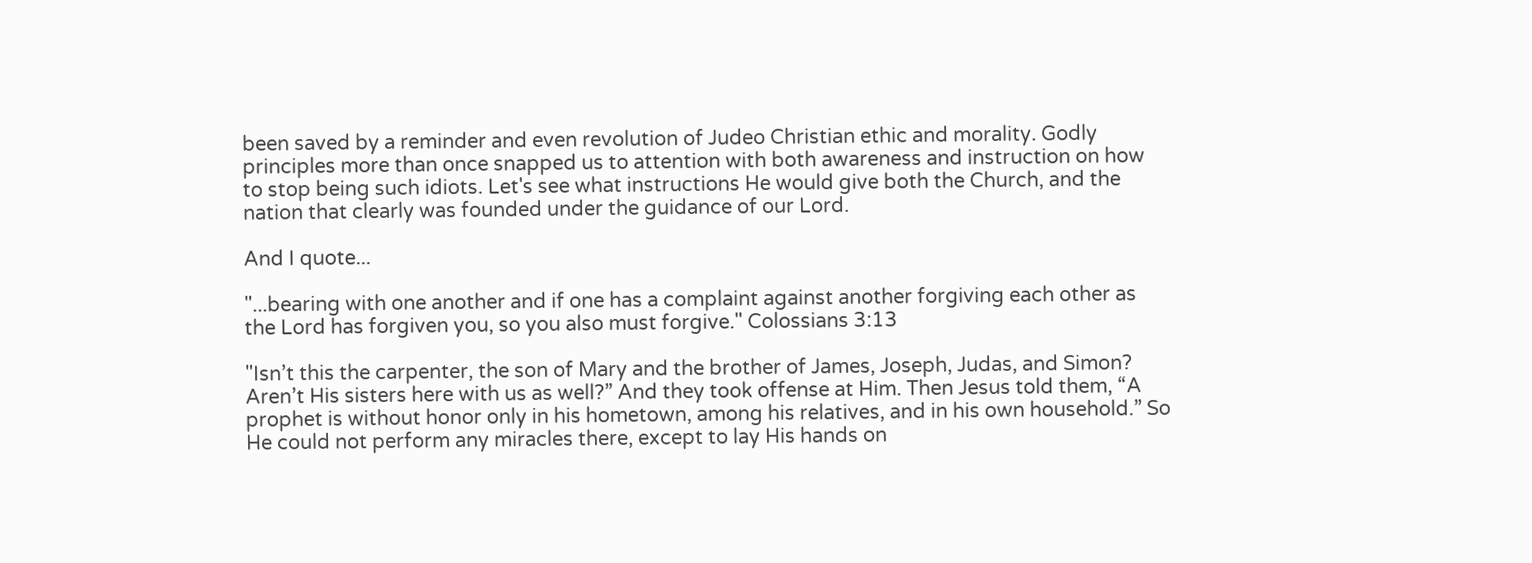been saved by a reminder and even revolution of Judeo Christian ethic and morality. Godly principles more than once snapped us to attention with both awareness and instruction on how to stop being such idiots. Let's see what instructions He would give both the Church, and the nation that clearly was founded under the guidance of our Lord.

And I quote...

"...bearing with one another and if one has a complaint against another forgiving each other as the Lord has forgiven you, so you also must forgive." Colossians 3:13

"Isn’t this the carpenter, the son of Mary and the brother of James, Joseph, Judas, and Simon? Aren’t His sisters here with us as well?” And they took offense at Him. Then Jesus told them, “A prophet is without honor only in his hometown, among his relatives, and in his own household.” So He could not perform any miracles there, except to lay His hands on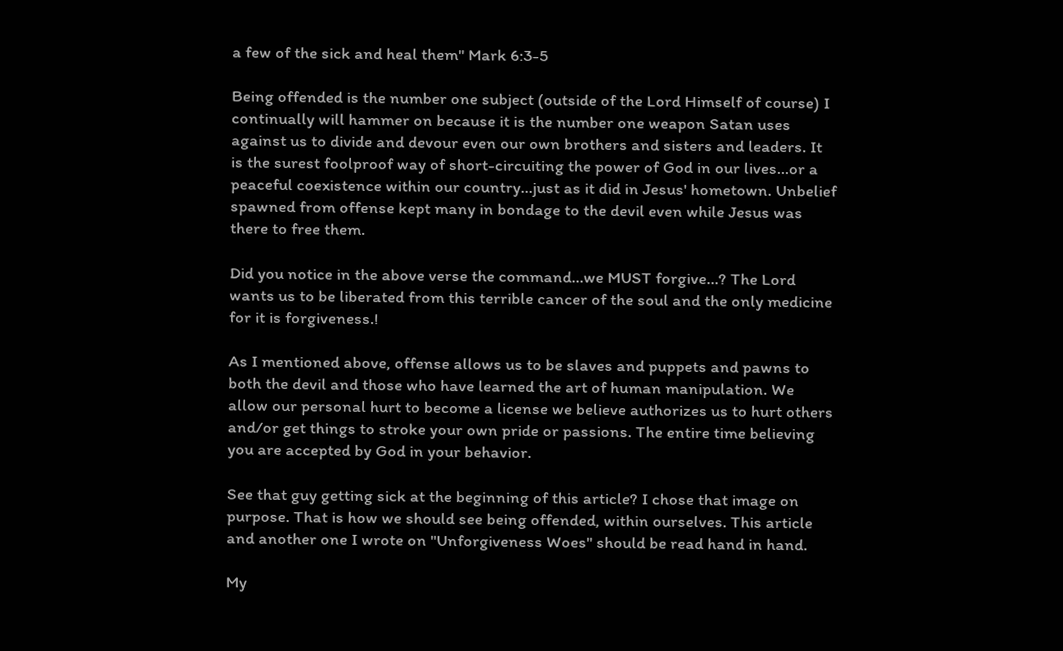a few of the sick and heal them" Mark 6:3-5

Being offended is the number one subject (outside of the Lord Himself of course) I continually will hammer on because it is the number one weapon Satan uses against us to divide and devour even our own brothers and sisters and leaders. It is the surest foolproof way of short-circuiting the power of God in our lives...or a peaceful coexistence within our country...just as it did in Jesus' hometown. Unbelief spawned from offense kept many in bondage to the devil even while Jesus was there to free them.

Did you notice in the above verse the command...we MUST forgive...? The Lord wants us to be liberated from this terrible cancer of the soul and the only medicine for it is forgiveness.!

As I mentioned above, offense allows us to be slaves and puppets and pawns to both the devil and those who have learned the art of human manipulation. We allow our personal hurt to become a license we believe authorizes us to hurt others and/or get things to stroke your own pride or passions. The entire time believing you are accepted by God in your behavior.

See that guy getting sick at the beginning of this article? I chose that image on purpose. That is how we should see being offended, within ourselves. This article and another one I wrote on "Unforgiveness Woes" should be read hand in hand.

My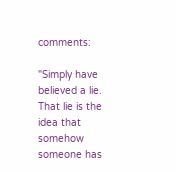comments:

"Simply have believed a lie. That lie is the idea that somehow someone has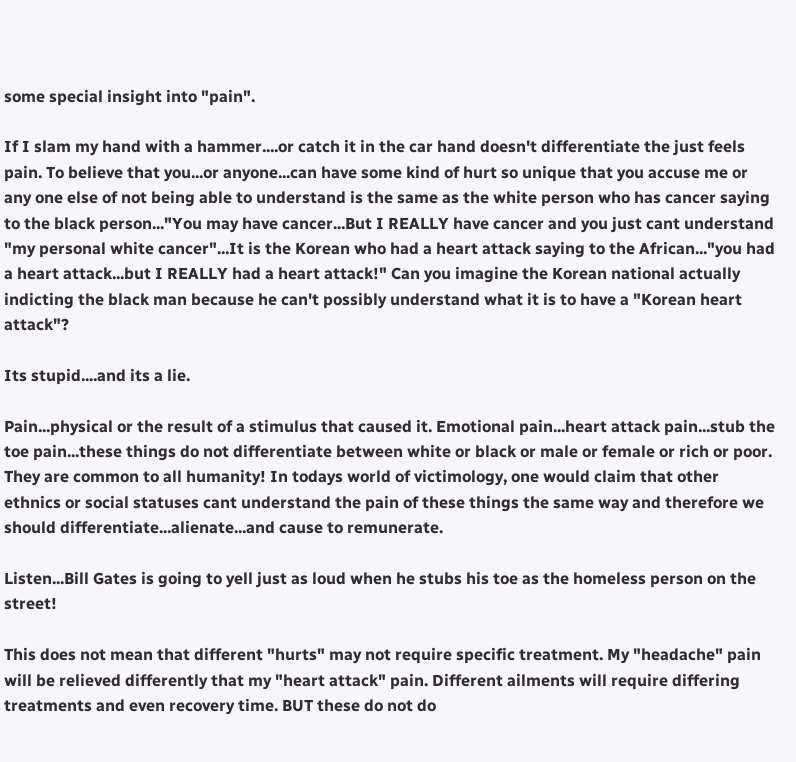some special insight into "pain".

If I slam my hand with a hammer....or catch it in the car hand doesn't differentiate the just feels pain. To believe that you...or anyone...can have some kind of hurt so unique that you accuse me or any one else of not being able to understand is the same as the white person who has cancer saying to the black person..."You may have cancer...But I REALLY have cancer and you just cant understand "my personal white cancer"...It is the Korean who had a heart attack saying to the African..."you had a heart attack...but I REALLY had a heart attack!" Can you imagine the Korean national actually indicting the black man because he can't possibly understand what it is to have a "Korean heart attack"?

Its stupid....and its a lie.

Pain...physical or the result of a stimulus that caused it. Emotional pain...heart attack pain...stub the toe pain...these things do not differentiate between white or black or male or female or rich or poor. They are common to all humanity! In todays world of victimology, one would claim that other ethnics or social statuses cant understand the pain of these things the same way and therefore we should differentiate...alienate...and cause to remunerate.

Listen...Bill Gates is going to yell just as loud when he stubs his toe as the homeless person on the street!

This does not mean that different "hurts" may not require specific treatment. My "headache" pain will be relieved differently that my "heart attack" pain. Different ailments will require differing treatments and even recovery time. BUT these do not do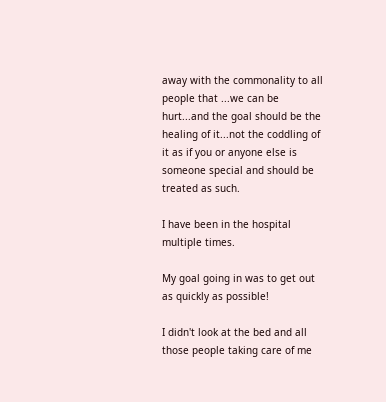away with the commonality to all people that ...we can be hurt...and the goal should be the healing of it...not the coddling of it as if you or anyone else is someone special and should be treated as such.

I have been in the hospital multiple times.

My goal going in was to get out as quickly as possible!

I didn't look at the bed and all those people taking care of me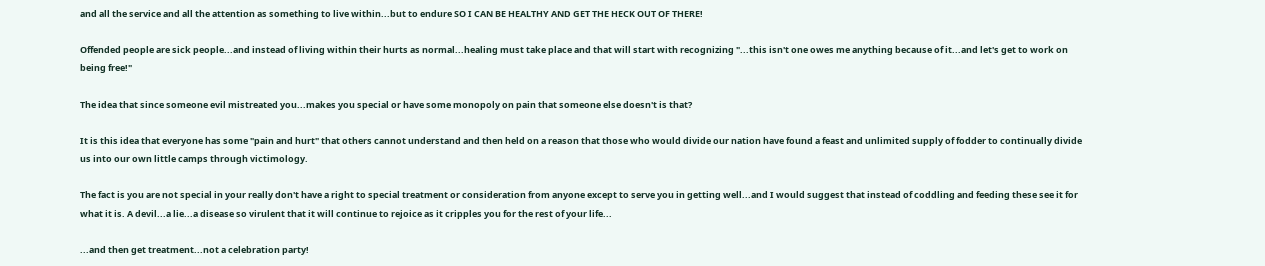and all the service and all the attention as something to live within...but to endure SO I CAN BE HEALTHY AND GET THE HECK OUT OF THERE!

Offended people are sick people...and instead of living within their hurts as normal...healing must take place and that will start with recognizing "...this isn't one owes me anything because of it...and let's get to work on being free!"

The idea that since someone evil mistreated you...makes you special or have some monopoly on pain that someone else doesn't is that?

It is this idea that everyone has some "pain and hurt" that others cannot understand and then held on a reason that those who would divide our nation have found a feast and unlimited supply of fodder to continually divide us into our own little camps through victimology.

The fact is you are not special in your really don't have a right to special treatment or consideration from anyone except to serve you in getting well...and I would suggest that instead of coddling and feeding these see it for what it is. A devil...a lie...a disease so virulent that it will continue to rejoice as it cripples you for the rest of your life...

...and then get treatment...not a celebration party!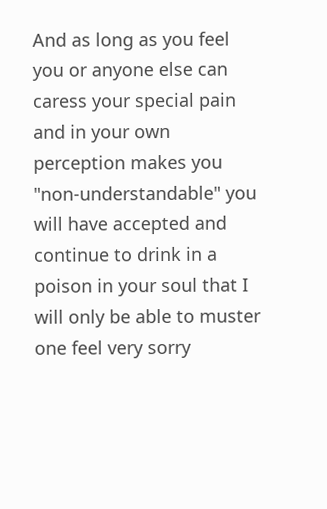And as long as you feel you or anyone else can caress your special pain and in your own perception makes you "non-understandable" you will have accepted and continue to drink in a poison in your soul that I will only be able to muster one feel very sorry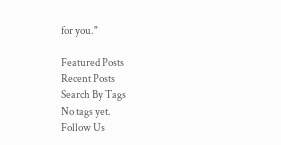for you."

Featured Posts
Recent Posts
Search By Tags
No tags yet.
Follow Us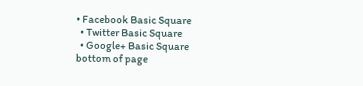• Facebook Basic Square
  • Twitter Basic Square
  • Google+ Basic Square
bottom of page